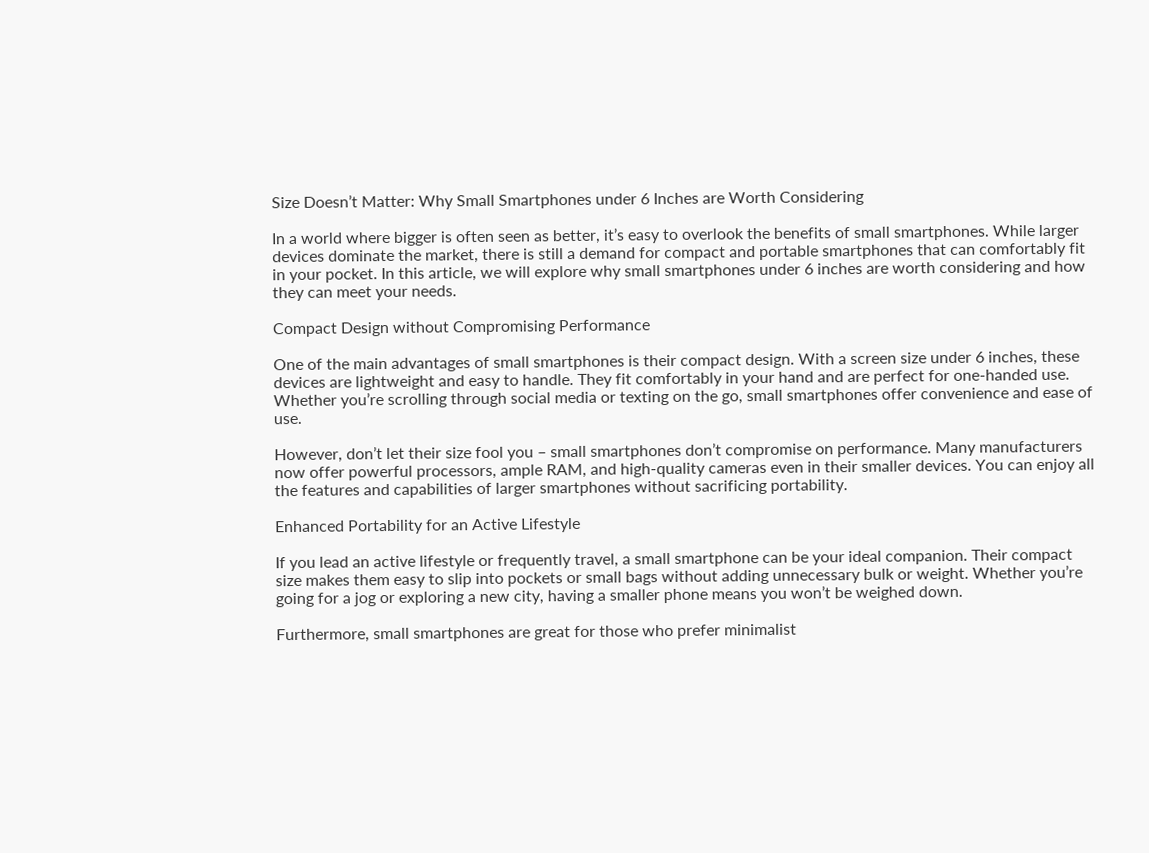Size Doesn’t Matter: Why Small Smartphones under 6 Inches are Worth Considering

In a world where bigger is often seen as better, it’s easy to overlook the benefits of small smartphones. While larger devices dominate the market, there is still a demand for compact and portable smartphones that can comfortably fit in your pocket. In this article, we will explore why small smartphones under 6 inches are worth considering and how they can meet your needs.

Compact Design without Compromising Performance

One of the main advantages of small smartphones is their compact design. With a screen size under 6 inches, these devices are lightweight and easy to handle. They fit comfortably in your hand and are perfect for one-handed use. Whether you’re scrolling through social media or texting on the go, small smartphones offer convenience and ease of use.

However, don’t let their size fool you – small smartphones don’t compromise on performance. Many manufacturers now offer powerful processors, ample RAM, and high-quality cameras even in their smaller devices. You can enjoy all the features and capabilities of larger smartphones without sacrificing portability.

Enhanced Portability for an Active Lifestyle

If you lead an active lifestyle or frequently travel, a small smartphone can be your ideal companion. Their compact size makes them easy to slip into pockets or small bags without adding unnecessary bulk or weight. Whether you’re going for a jog or exploring a new city, having a smaller phone means you won’t be weighed down.

Furthermore, small smartphones are great for those who prefer minimalist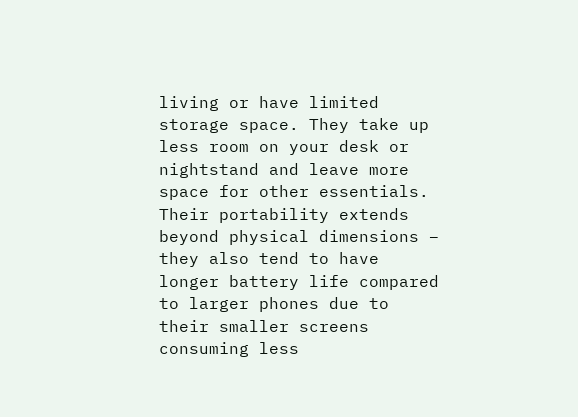living or have limited storage space. They take up less room on your desk or nightstand and leave more space for other essentials. Their portability extends beyond physical dimensions – they also tend to have longer battery life compared to larger phones due to their smaller screens consuming less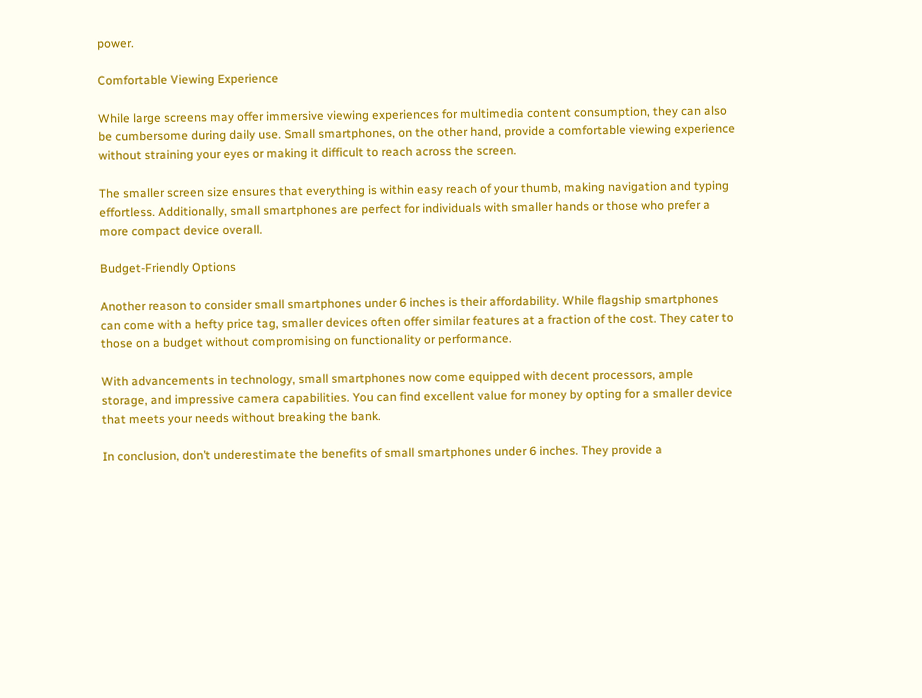power.

Comfortable Viewing Experience

While large screens may offer immersive viewing experiences for multimedia content consumption, they can also be cumbersome during daily use. Small smartphones, on the other hand, provide a comfortable viewing experience without straining your eyes or making it difficult to reach across the screen.

The smaller screen size ensures that everything is within easy reach of your thumb, making navigation and typing effortless. Additionally, small smartphones are perfect for individuals with smaller hands or those who prefer a more compact device overall.

Budget-Friendly Options

Another reason to consider small smartphones under 6 inches is their affordability. While flagship smartphones can come with a hefty price tag, smaller devices often offer similar features at a fraction of the cost. They cater to those on a budget without compromising on functionality or performance.

With advancements in technology, small smartphones now come equipped with decent processors, ample storage, and impressive camera capabilities. You can find excellent value for money by opting for a smaller device that meets your needs without breaking the bank.

In conclusion, don’t underestimate the benefits of small smartphones under 6 inches. They provide a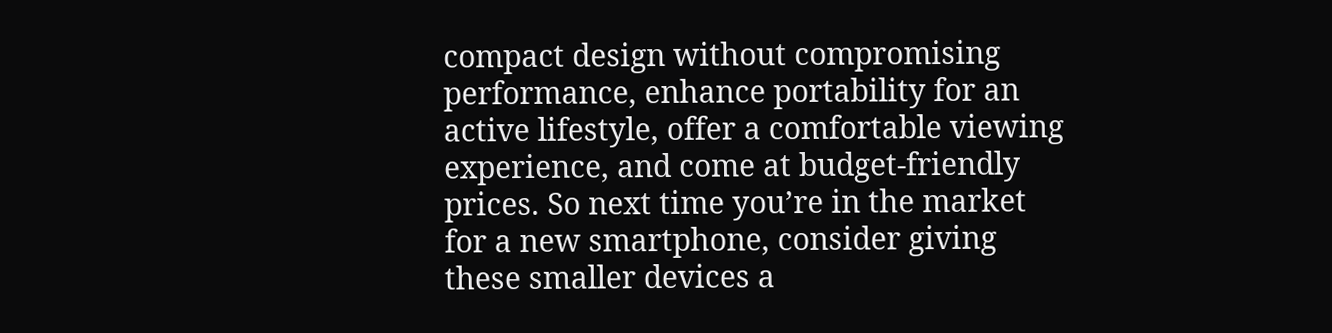compact design without compromising performance, enhance portability for an active lifestyle, offer a comfortable viewing experience, and come at budget-friendly prices. So next time you’re in the market for a new smartphone, consider giving these smaller devices a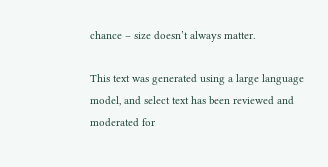chance – size doesn’t always matter.

This text was generated using a large language model, and select text has been reviewed and moderated for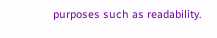purposes such as readability.